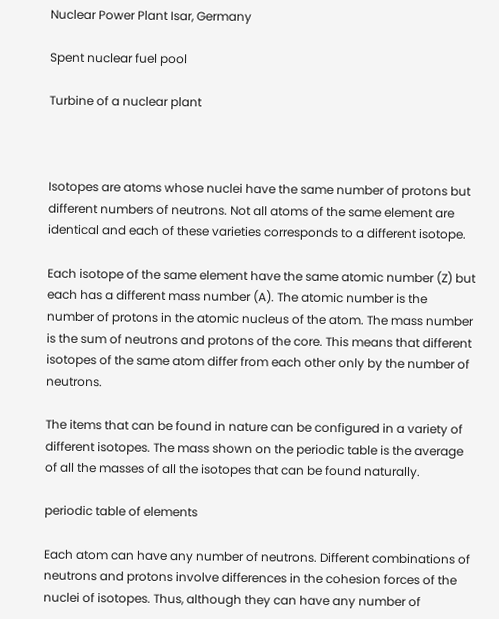Nuclear Power Plant Isar, Germany

Spent nuclear fuel pool

Turbine of a nuclear plant



Isotopes are atoms whose nuclei have the same number of protons but different numbers of neutrons. Not all atoms of the same element are identical and each of these varieties corresponds to a different isotope.

Each isotope of the same element have the same atomic number (Z) but each has a different mass number (A). The atomic number is the number of protons in the atomic nucleus of the atom. The mass number is the sum of neutrons and protons of the core. This means that different isotopes of the same atom differ from each other only by the number of neutrons.

The items that can be found in nature can be configured in a variety of different isotopes. The mass shown on the periodic table is the average of all the masses of all the isotopes that can be found naturally.

periodic table of elements

Each atom can have any number of neutrons. Different combinations of neutrons and protons involve differences in the cohesion forces of the nuclei of isotopes. Thus, although they can have any number of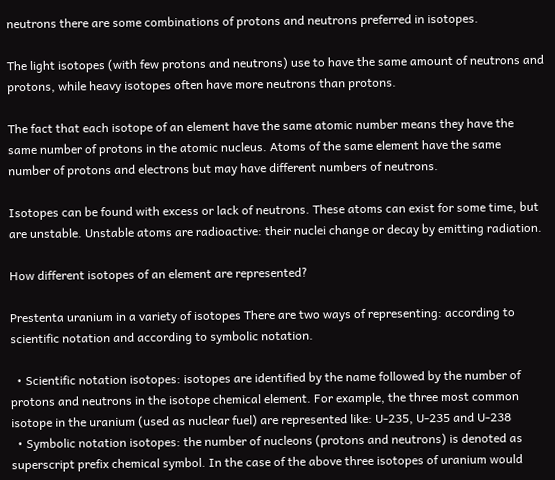neutrons there are some combinations of protons and neutrons preferred in isotopes.

The light isotopes (with few protons and neutrons) use to have the same amount of neutrons and protons, while heavy isotopes often have more neutrons than protons.

The fact that each isotope of an element have the same atomic number means they have the same number of protons in the atomic nucleus. Atoms of the same element have the same number of protons and electrons but may have different numbers of neutrons.

Isotopes can be found with excess or lack of neutrons. These atoms can exist for some time, but are unstable. Unstable atoms are radioactive: their nuclei change or decay by emitting radiation.

How different isotopes of an element are represented?

Prestenta uranium in a variety of isotopes There are two ways of representing: according to scientific notation and according to symbolic notation.

  • Scientific notation isotopes: isotopes are identified by the name followed by the number of protons and neutrons in the isotope chemical element. For example, the three most common isotope in the uranium (used as nuclear fuel) are represented like: U-235, U-235 and U-238
  • Symbolic notation isotopes: the number of nucleons (protons and neutrons) is denoted as superscript prefix chemical symbol. In the case of the above three isotopes of uranium would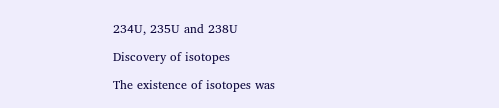234U, 235U and 238U

Discovery of isotopes

The existence of isotopes was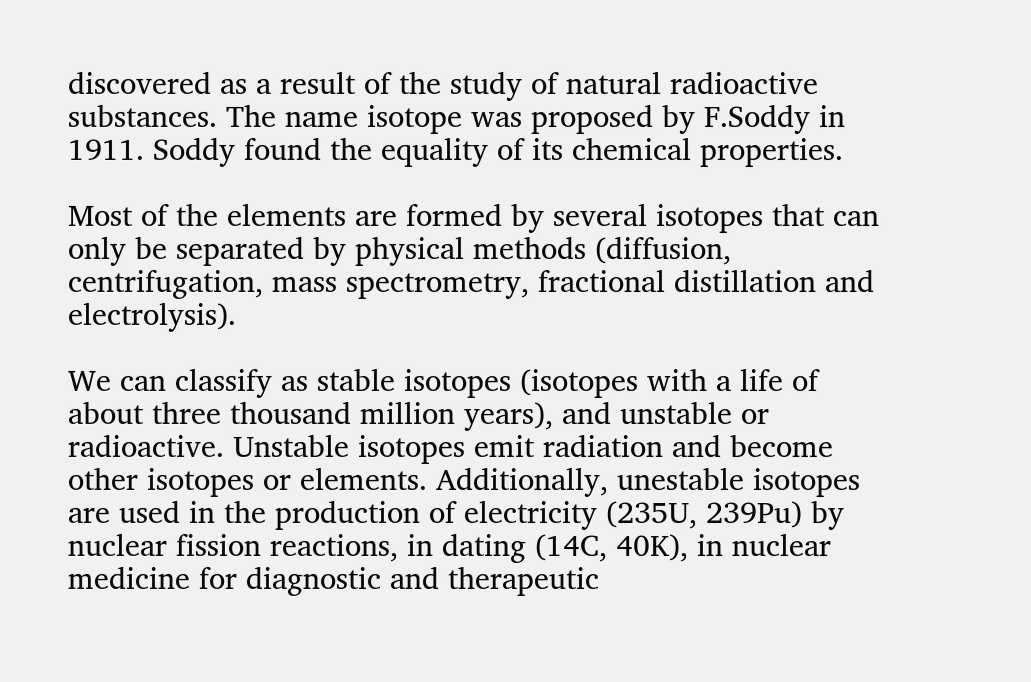discovered as a result of the study of natural radioactive substances. The name isotope was proposed by F.Soddy in 1911. Soddy found the equality of its chemical properties.

Most of the elements are formed by several isotopes that can only be separated by physical methods (diffusion, centrifugation, mass spectrometry, fractional distillation and electrolysis).

We can classify as stable isotopes (isotopes with a life of about three thousand million years), and unstable or radioactive. Unstable isotopes emit radiation and become other isotopes or elements. Additionally, unestable isotopes are used in the production of electricity (235U, 239Pu) by nuclear fission reactions, in dating (14C, 40K), in nuclear medicine for diagnostic and therapeutic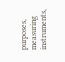purposes, measuring instruments,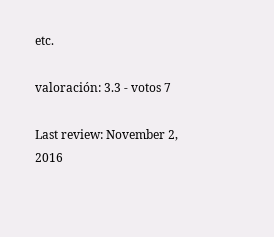etc.

valoración: 3.3 - votos 7

Last review: November 2, 2016